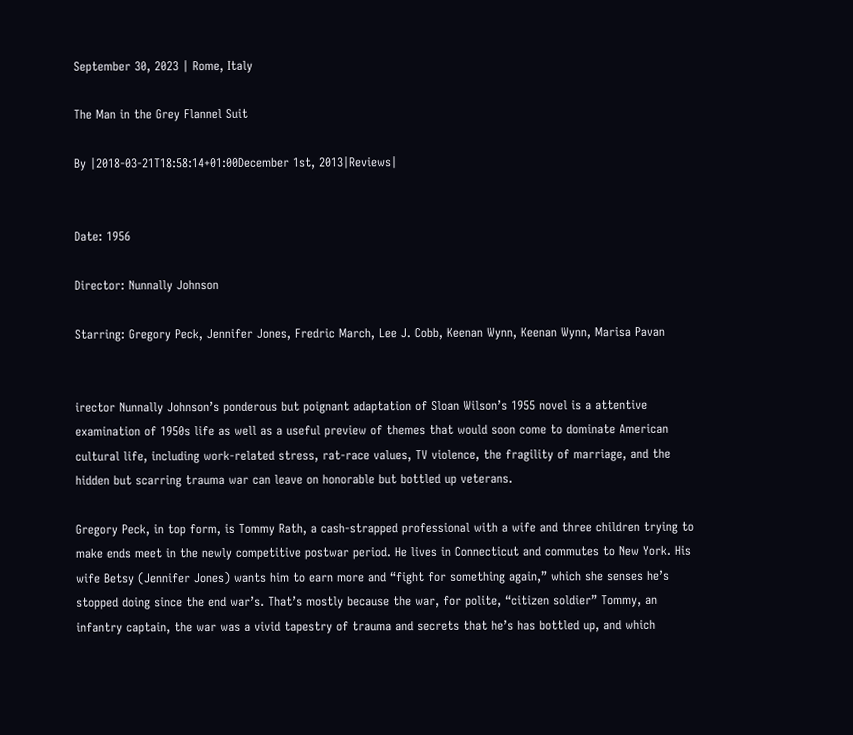September 30, 2023 | Rome, Italy

The Man in the Grey Flannel Suit

By |2018-03-21T18:58:14+01:00December 1st, 2013|Reviews|


Date: 1956

Director: Nunnally Johnson

Starring: Gregory Peck, Jennifer Jones, Fredric March, Lee J. Cobb, Keenan Wynn, Keenan Wynn, Marisa Pavan


irector Nunnally Johnson’s ponderous but poignant adaptation of Sloan Wilson’s 1955 novel is a attentive examination of 1950s life as well as a useful preview of themes that would soon come to dominate American cultural life, including work-related stress, rat-race values, TV violence, the fragility of marriage, and the hidden but scarring trauma war can leave on honorable but bottled up veterans.

Gregory Peck, in top form, is Tommy Rath, a cash-strapped professional with a wife and three children trying to make ends meet in the newly competitive postwar period. He lives in Connecticut and commutes to New York. His wife Betsy (Jennifer Jones) wants him to earn more and “fight for something again,” which she senses he’s stopped doing since the end war’s. That’s mostly because the war, for polite, “citizen soldier” Tommy, an infantry captain, the war was a vivid tapestry of trauma and secrets that he’s has bottled up, and which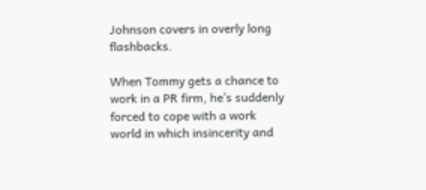Johnson covers in overly long flashbacks.

When Tommy gets a chance to work in a PR firm, he’s suddenly forced to cope with a work world in which insincerity and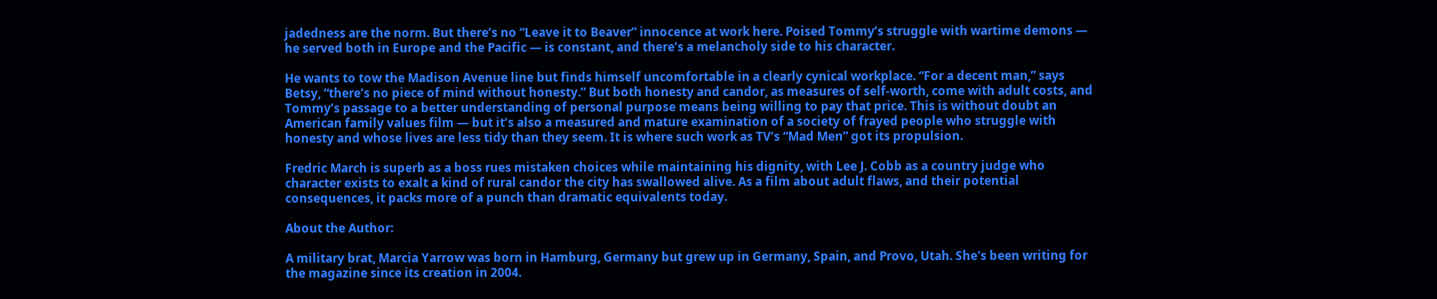jadedness are the norm. But there’s no “Leave it to Beaver” innocence at work here. Poised Tommy’s struggle with wartime demons — he served both in Europe and the Pacific — is constant, and there’s a melancholy side to his character.

He wants to tow the Madison Avenue line but finds himself uncomfortable in a clearly cynical workplace. “For a decent man,” says Betsy, “there’s no piece of mind without honesty.” But both honesty and candor, as measures of self-worth, come with adult costs, and Tommy’s passage to a better understanding of personal purpose means being willing to pay that price. This is without doubt an American family values film — but it’s also a measured and mature examination of a society of frayed people who struggle with honesty and whose lives are less tidy than they seem. It is where such work as TV’s “Mad Men” got its propulsion.

Fredric March is superb as a boss rues mistaken choices while maintaining his dignity, with Lee J. Cobb as a country judge who character exists to exalt a kind of rural candor the city has swallowed alive. As a film about adult flaws, and their potential consequences, it packs more of a punch than dramatic equivalents today.

About the Author:

A military brat, Marcia Yarrow was born in Hamburg, Germany but grew up in Germany, Spain, and Provo, Utah. She's been writing for the magazine since its creation in 2004.